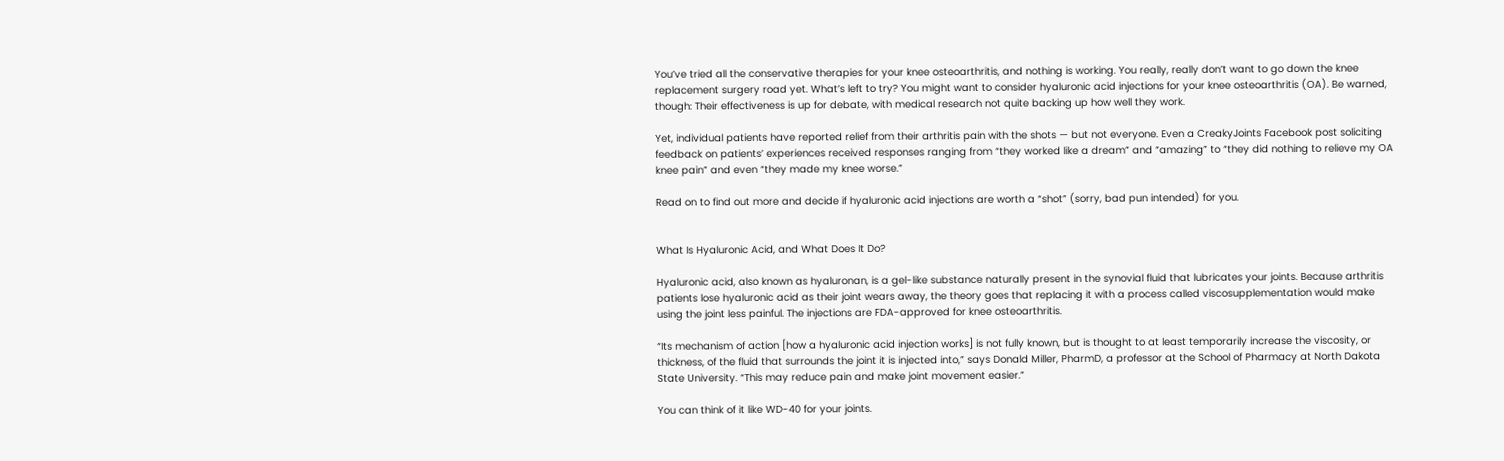You’ve tried all the conservative therapies for your knee osteoarthritis, and nothing is working. You really, really don’t want to go down the knee replacement surgery road yet. What’s left to try? You might want to consider hyaluronic acid injections for your knee osteoarthritis (OA). Be warned, though: Their effectiveness is up for debate, with medical research not quite backing up how well they work.

Yet, individual patients have reported relief from their arthritis pain with the shots — but not everyone. Even a CreakyJoints Facebook post soliciting feedback on patients’ experiences received responses ranging from “they worked like a dream” and “amazing” to “they did nothing to relieve my OA knee pain” and even “they made my knee worse.”

Read on to find out more and decide if hyaluronic acid injections are worth a “shot” (sorry, bad pun intended) for you.


What Is Hyaluronic Acid, and What Does It Do?

Hyaluronic acid, also known as hyaluronan, is a gel-like substance naturally present in the synovial fluid that lubricates your joints. Because arthritis patients lose hyaluronic acid as their joint wears away, the theory goes that replacing it with a process called viscosupplementation would make using the joint less painful. The injections are FDA-approved for knee osteoarthritis.

“Its mechanism of action [how a hyaluronic acid injection works] is not fully known, but is thought to at least temporarily increase the viscosity, or thickness, of the fluid that surrounds the joint it is injected into,” says Donald Miller, PharmD, a professor at the School of Pharmacy at North Dakota State University. “This may reduce pain and make joint movement easier.”

You can think of it like WD-40 for your joints.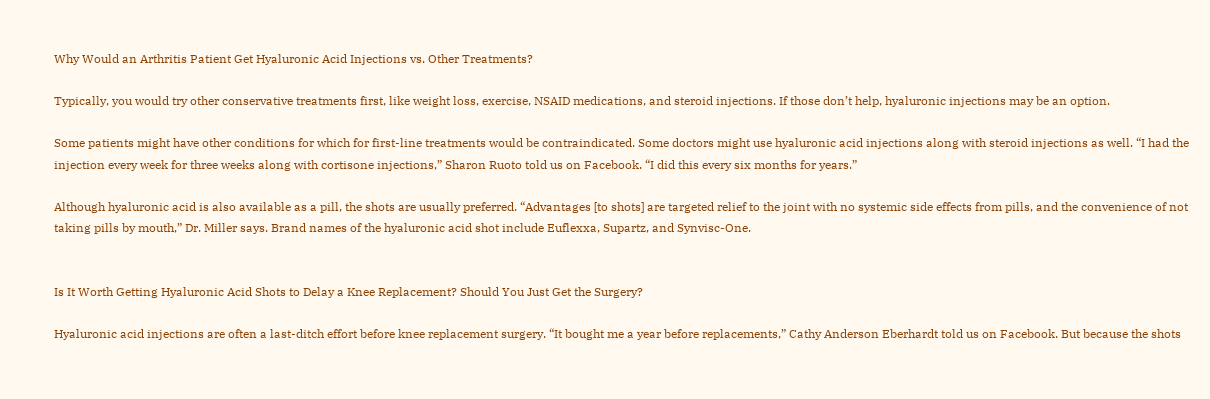Why Would an Arthritis Patient Get Hyaluronic Acid Injections vs. Other Treatments?

Typically, you would try other conservative treatments first, like weight loss, exercise, NSAID medications, and steroid injections. If those don’t help, hyaluronic injections may be an option.

Some patients might have other conditions for which for first-line treatments would be contraindicated. Some doctors might use hyaluronic acid injections along with steroid injections as well. “I had the injection every week for three weeks along with cortisone injections,” Sharon Ruoto told us on Facebook. “I did this every six months for years.”

Although hyaluronic acid is also available as a pill, the shots are usually preferred. “Advantages [to shots] are targeted relief to the joint with no systemic side effects from pills, and the convenience of not taking pills by mouth,” Dr. Miller says. Brand names of the hyaluronic acid shot include Euflexxa, Supartz, and Synvisc-One.


Is It Worth Getting Hyaluronic Acid Shots to Delay a Knee Replacement? Should You Just Get the Surgery?

Hyaluronic acid injections are often a last-ditch effort before knee replacement surgery. “It bought me a year before replacements,” Cathy Anderson Eberhardt told us on Facebook. But because the shots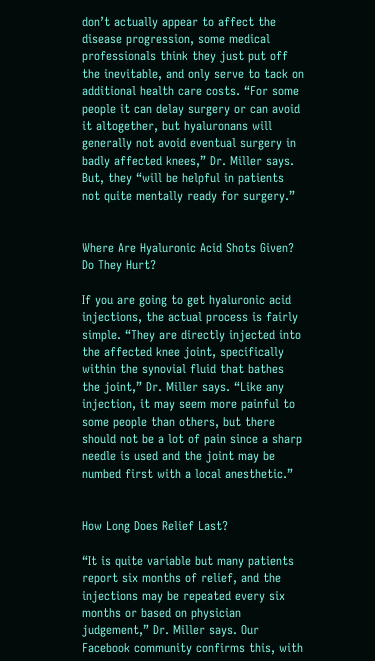don’t actually appear to affect the disease progression, some medical professionals think they just put off the inevitable, and only serve to tack on additional health care costs. “For some people it can delay surgery or can avoid it altogether, but hyaluronans will generally not avoid eventual surgery in badly affected knees,” Dr. Miller says. But, they “will be helpful in patients not quite mentally ready for surgery.”


Where Are Hyaluronic Acid Shots Given? Do They Hurt?

If you are going to get hyaluronic acid injections, the actual process is fairly simple. “They are directly injected into the affected knee joint, specifically within the synovial fluid that bathes the joint,” Dr. Miller says. “Like any injection, it may seem more painful to some people than others, but there should not be a lot of pain since a sharp needle is used and the joint may be numbed first with a local anesthetic.”


How Long Does Relief Last?

“It is quite variable but many patients report six months of relief, and the injections may be repeated every six months or based on physician judgement,” Dr. Miller says. Our Facebook community confirms this, with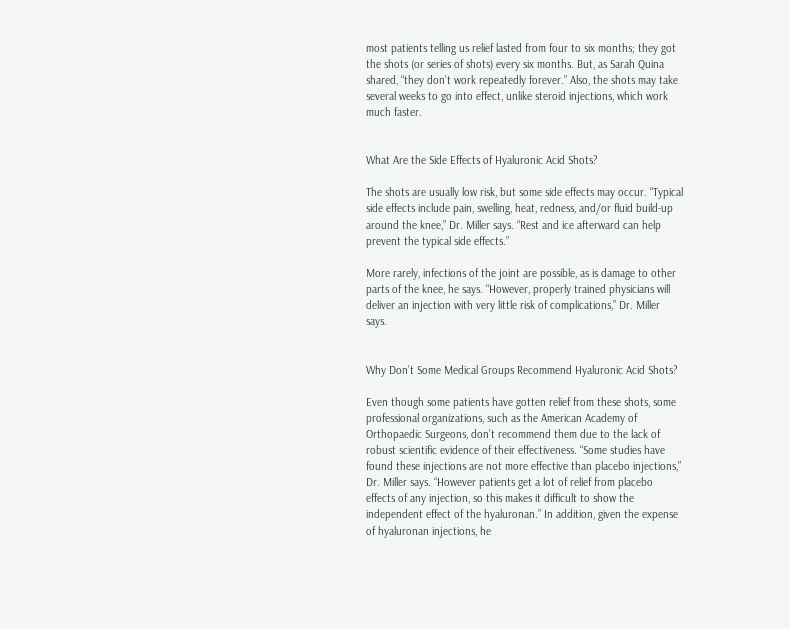most patients telling us relief lasted from four to six months; they got the shots (or series of shots) every six months. But, as Sarah Quina shared, “they don’t work repeatedly forever.” Also, the shots may take several weeks to go into effect, unlike steroid injections, which work much faster.


What Are the Side Effects of Hyaluronic Acid Shots?

The shots are usually low risk, but some side effects may occur. “Typical side effects include pain, swelling, heat, redness, and/or fluid build-up around the knee,” Dr. Miller says. “Rest and ice afterward can help prevent the typical side effects.”

More rarely, infections of the joint are possible, as is damage to other parts of the knee, he says. “However, properly trained physicians will deliver an injection with very little risk of complications,” Dr. Miller says.


Why Don’t Some Medical Groups Recommend Hyaluronic Acid Shots?

Even though some patients have gotten relief from these shots, some professional organizations, such as the American Academy of Orthopaedic Surgeons, don’t recommend them due to the lack of robust scientific evidence of their effectiveness. “Some studies have found these injections are not more effective than placebo injections,” Dr. Miller says. “However patients get a lot of relief from placebo effects of any injection, so this makes it difficult to show the independent effect of the hyaluronan.” In addition, given the expense of hyaluronan injections, he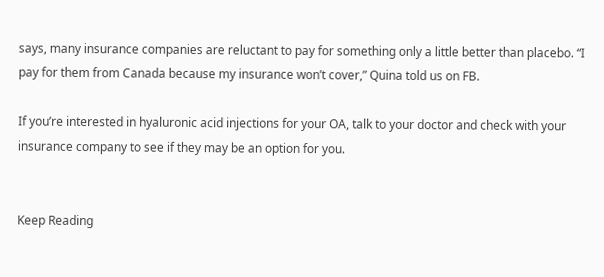says, many insurance companies are reluctant to pay for something only a little better than placebo. “I pay for them from Canada because my insurance won’t cover,” Quina told us on FB.

If you’re interested in hyaluronic acid injections for your OA, talk to your doctor and check with your insurance company to see if they may be an option for you.


Keep Reading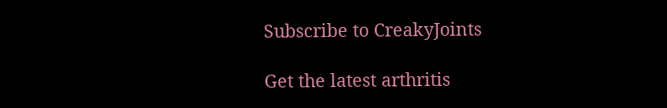Subscribe to CreakyJoints

Get the latest arthritis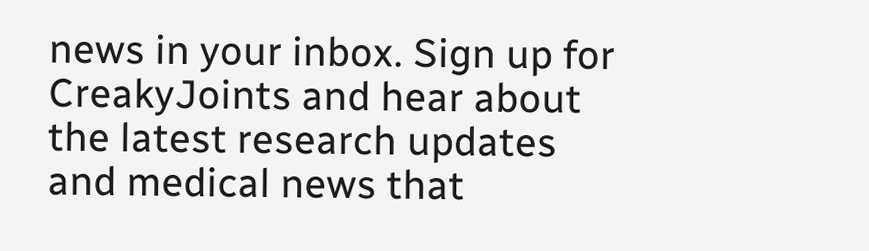news in your inbox. Sign up for CreakyJoints and hear about the latest research updates and medical news that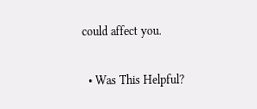could affect you.

  • Was This Helpful?